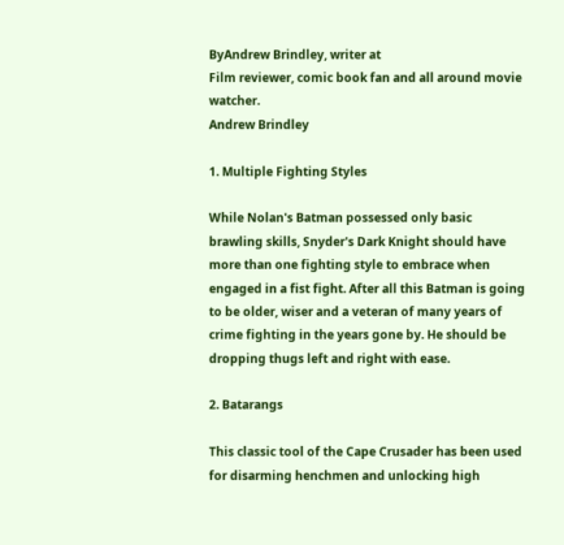ByAndrew Brindley, writer at
Film reviewer, comic book fan and all around movie watcher.
Andrew Brindley

1. Multiple Fighting Styles

While Nolan's Batman possessed only basic brawling skills, Snyder's Dark Knight should have more than one fighting style to embrace when engaged in a fist fight. After all this Batman is going to be older, wiser and a veteran of many years of crime fighting in the years gone by. He should be dropping thugs left and right with ease.

2. Batarangs

This classic tool of the Cape Crusader has been used for disarming henchmen and unlocking high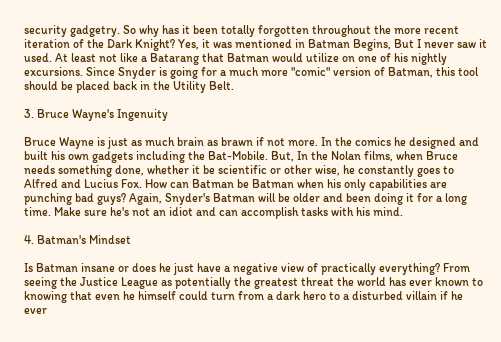security gadgetry. So why has it been totally forgotten throughout the more recent iteration of the Dark Knight? Yes, it was mentioned in Batman Begins, But I never saw it used. At least not like a Batarang that Batman would utilize on one of his nightly excursions. Since Snyder is going for a much more "comic" version of Batman, this tool should be placed back in the Utility Belt.

3. Bruce Wayne's Ingenuity

Bruce Wayne is just as much brain as brawn if not more. In the comics he designed and built his own gadgets including the Bat-Mobile. But, In the Nolan films, when Bruce needs something done, whether it be scientific or other wise, he constantly goes to Alfred and Lucius Fox. How can Batman be Batman when his only capabilities are punching bad guys? Again, Snyder's Batman will be older and been doing it for a long time. Make sure he's not an idiot and can accomplish tasks with his mind.

4. Batman's Mindset

Is Batman insane or does he just have a negative view of practically everything? From seeing the Justice League as potentially the greatest threat the world has ever known to knowing that even he himself could turn from a dark hero to a disturbed villain if he ever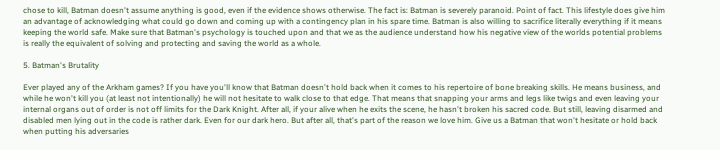chose to kill, Batman doesn't assume anything is good, even if the evidence shows otherwise. The fact is: Batman is severely paranoid. Point of fact. This lifestyle does give him an advantage of acknowledging what could go down and coming up with a contingency plan in his spare time. Batman is also willing to sacrifice literally everything if it means keeping the world safe. Make sure that Batman's psychology is touched upon and that we as the audience understand how his negative view of the worlds potential problems is really the equivalent of solving and protecting and saving the world as a whole.

5. Batman's Brutality

Ever played any of the Arkham games? If you have you'll know that Batman doesn't hold back when it comes to his repertoire of bone breaking skills. He means business, and while he won't kill you (at least not intentionally) he will not hesitate to walk close to that edge. That means that snapping your arms and legs like twigs and even leaving your internal organs out of order is not off limits for the Dark Knight. After all, if your alive when he exits the scene, he hasn't broken his sacred code. But still, leaving disarmed and disabled men lying out in the code is rather dark. Even for our dark hero. But after all, that's part of the reason we love him. Give us a Batman that won't hesitate or hold back when putting his adversaries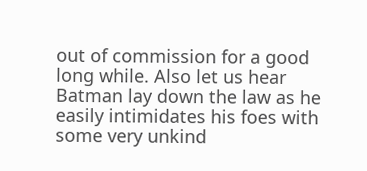out of commission for a good long while. Also let us hear Batman lay down the law as he easily intimidates his foes with some very unkind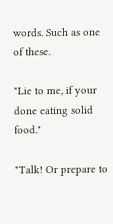words. Such as one of these.

"Lie to me, if your done eating solid food."

"Talk! Or prepare to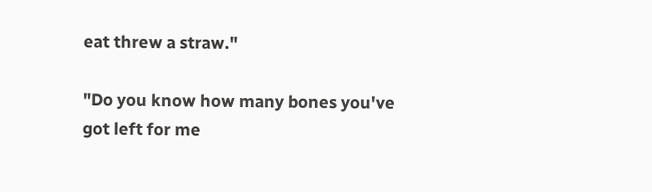eat threw a straw."

"Do you know how many bones you've got left for me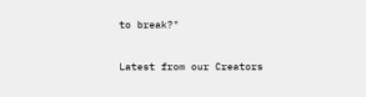to break?"


Latest from our Creators